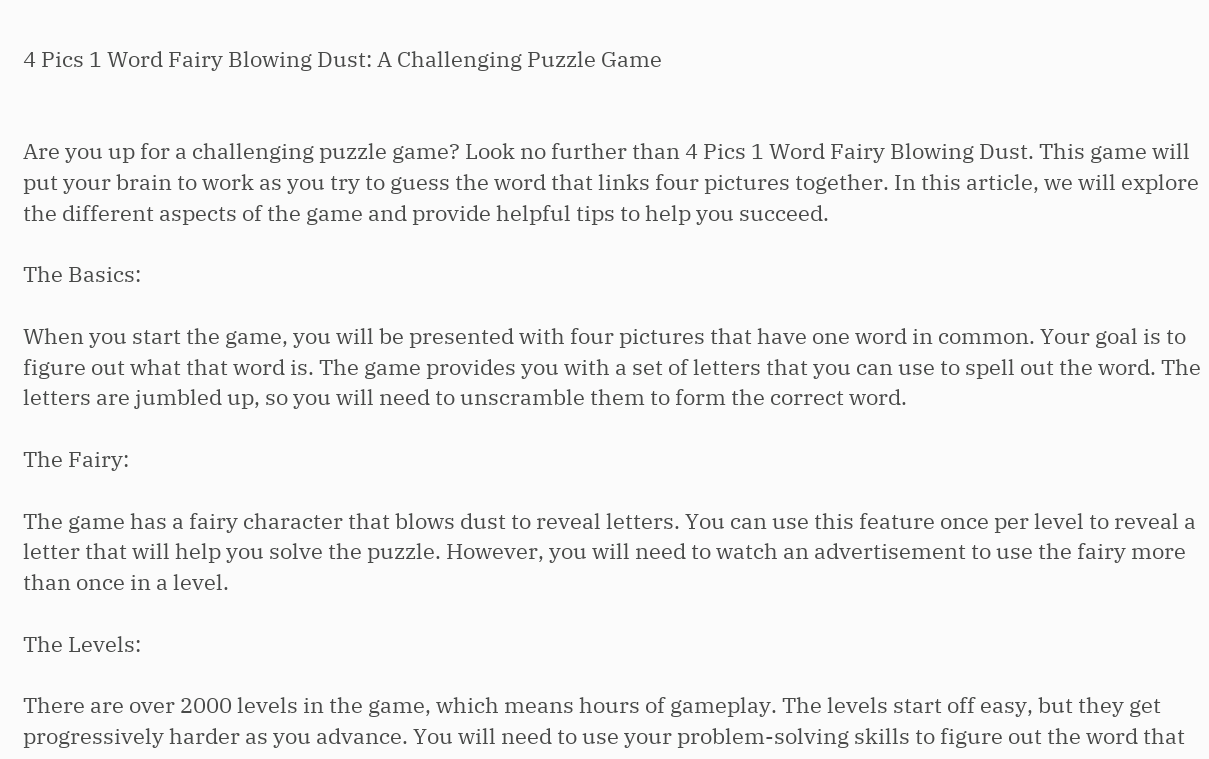4 Pics 1 Word Fairy Blowing Dust: A Challenging Puzzle Game


Are you up for a challenging puzzle game? Look no further than 4 Pics 1 Word Fairy Blowing Dust. This game will put your brain to work as you try to guess the word that links four pictures together. In this article, we will explore the different aspects of the game and provide helpful tips to help you succeed.

The Basics:

When you start the game, you will be presented with four pictures that have one word in common. Your goal is to figure out what that word is. The game provides you with a set of letters that you can use to spell out the word. The letters are jumbled up, so you will need to unscramble them to form the correct word.

The Fairy:

The game has a fairy character that blows dust to reveal letters. You can use this feature once per level to reveal a letter that will help you solve the puzzle. However, you will need to watch an advertisement to use the fairy more than once in a level.

The Levels:

There are over 2000 levels in the game, which means hours of gameplay. The levels start off easy, but they get progressively harder as you advance. You will need to use your problem-solving skills to figure out the word that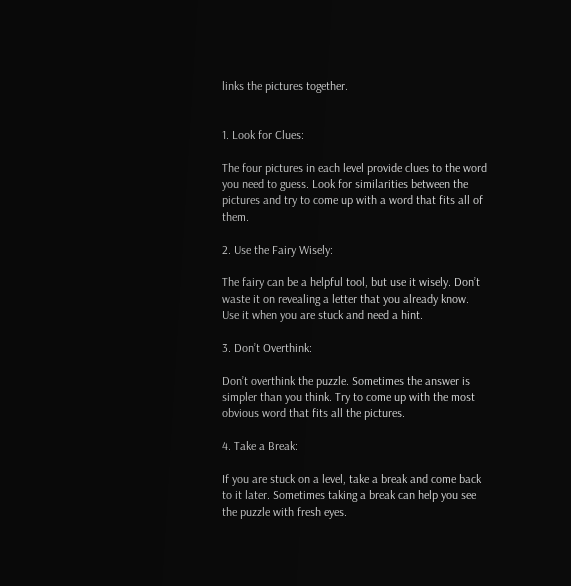links the pictures together.


1. Look for Clues:

The four pictures in each level provide clues to the word you need to guess. Look for similarities between the pictures and try to come up with a word that fits all of them.

2. Use the Fairy Wisely:

The fairy can be a helpful tool, but use it wisely. Don’t waste it on revealing a letter that you already know. Use it when you are stuck and need a hint.

3. Don’t Overthink:

Don’t overthink the puzzle. Sometimes the answer is simpler than you think. Try to come up with the most obvious word that fits all the pictures.

4. Take a Break:

If you are stuck on a level, take a break and come back to it later. Sometimes taking a break can help you see the puzzle with fresh eyes.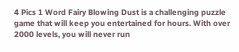4 Pics 1 Word Fairy Blowing Dust is a challenging puzzle game that will keep you entertained for hours. With over 2000 levels, you will never run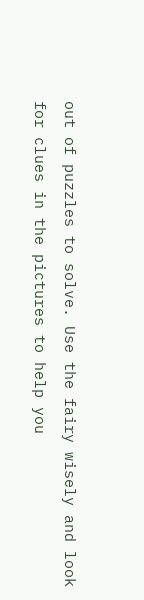out of puzzles to solve. Use the fairy wisely and look for clues in the pictures to help you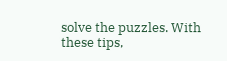solve the puzzles. With these tips,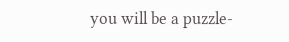you will be a puzzle-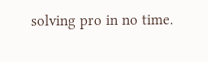solving pro in no time.